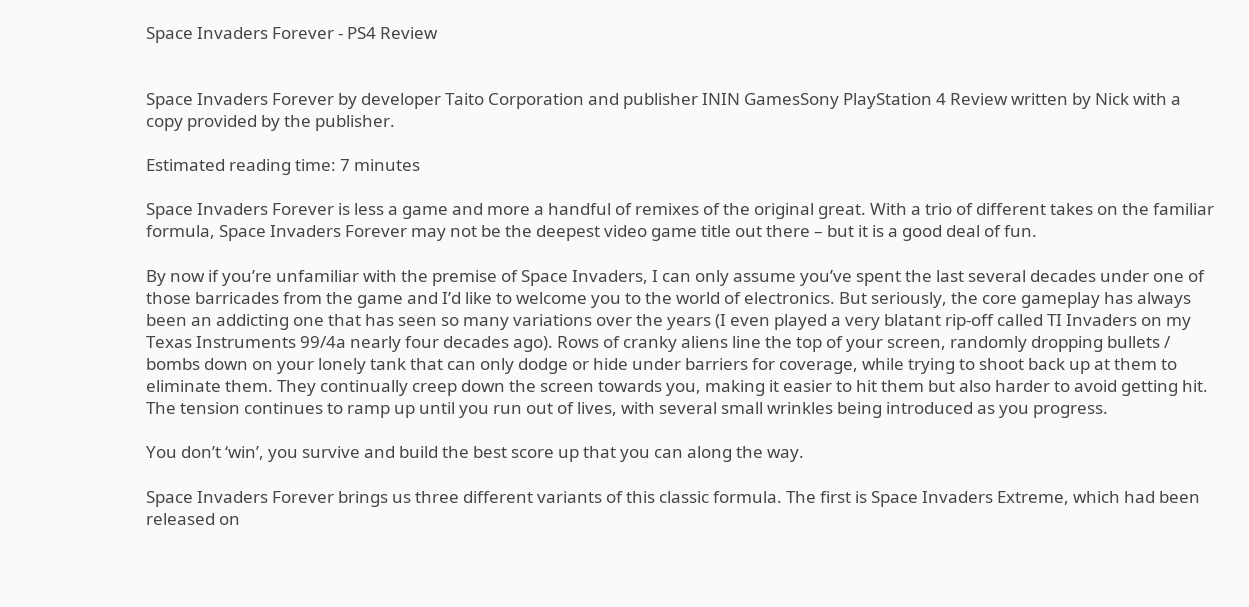Space Invaders Forever - PS4 Review


Space Invaders Forever by developer Taito Corporation and publisher ININ GamesSony PlayStation 4 Review written by Nick with a copy provided by the publisher.

Estimated reading time: 7 minutes

Space Invaders Forever is less a game and more a handful of remixes of the original great. With a trio of different takes on the familiar formula, Space Invaders Forever may not be the deepest video game title out there – but it is a good deal of fun.

By now if you’re unfamiliar with the premise of Space Invaders, I can only assume you’ve spent the last several decades under one of those barricades from the game and I’d like to welcome you to the world of electronics. But seriously, the core gameplay has always been an addicting one that has seen so many variations over the years (I even played a very blatant rip-off called TI Invaders on my Texas Instruments 99/4a nearly four decades ago). Rows of cranky aliens line the top of your screen, randomly dropping bullets / bombs down on your lonely tank that can only dodge or hide under barriers for coverage, while trying to shoot back up at them to eliminate them. They continually creep down the screen towards you, making it easier to hit them but also harder to avoid getting hit. The tension continues to ramp up until you run out of lives, with several small wrinkles being introduced as you progress.

You don’t ‘win’, you survive and build the best score up that you can along the way.

Space Invaders Forever brings us three different variants of this classic formula. The first is Space Invaders Extreme, which had been released on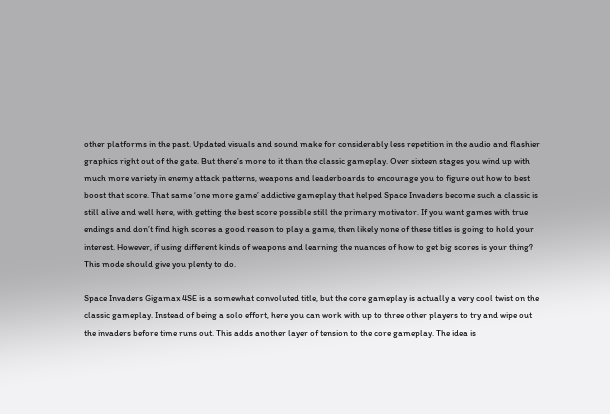other platforms in the past. Updated visuals and sound make for considerably less repetition in the audio and flashier graphics right out of the gate. But there’s more to it than the classic gameplay. Over sixteen stages you wind up with much more variety in enemy attack patterns, weapons and leaderboards to encourage you to figure out how to best boost that score. That same ‘one more game’ addictive gameplay that helped Space Invaders become such a classic is still alive and well here, with getting the best score possible still the primary motivator. If you want games with true endings and don’t find high scores a good reason to play a game, then likely none of these titles is going to hold your interest. However, if using different kinds of weapons and learning the nuances of how to get big scores is your thing? This mode should give you plenty to do.

Space Invaders Gigamax 4SE is a somewhat convoluted title, but the core gameplay is actually a very cool twist on the classic gameplay. Instead of being a solo effort, here you can work with up to three other players to try and wipe out the invaders before time runs out. This adds another layer of tension to the core gameplay. The idea is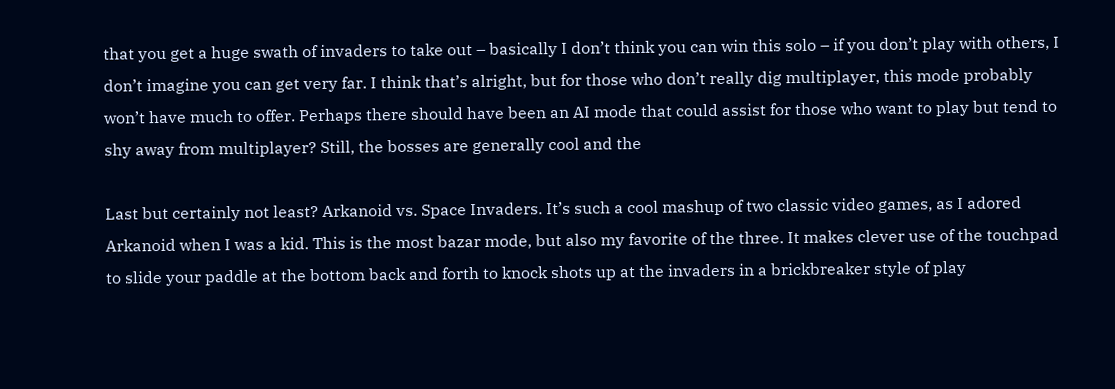that you get a huge swath of invaders to take out – basically I don’t think you can win this solo – if you don’t play with others, I don’t imagine you can get very far. I think that’s alright, but for those who don’t really dig multiplayer, this mode probably won’t have much to offer. Perhaps there should have been an AI mode that could assist for those who want to play but tend to shy away from multiplayer? Still, the bosses are generally cool and the

Last but certainly not least? Arkanoid vs. Space Invaders. It’s such a cool mashup of two classic video games, as I adored Arkanoid when I was a kid. This is the most bazar mode, but also my favorite of the three. It makes clever use of the touchpad to slide your paddle at the bottom back and forth to knock shots up at the invaders in a brickbreaker style of play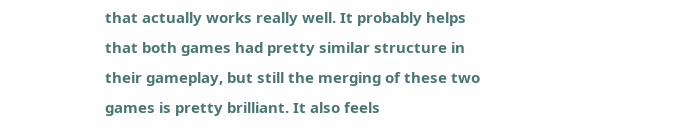that actually works really well. It probably helps that both games had pretty similar structure in their gameplay, but still the merging of these two games is pretty brilliant. It also feels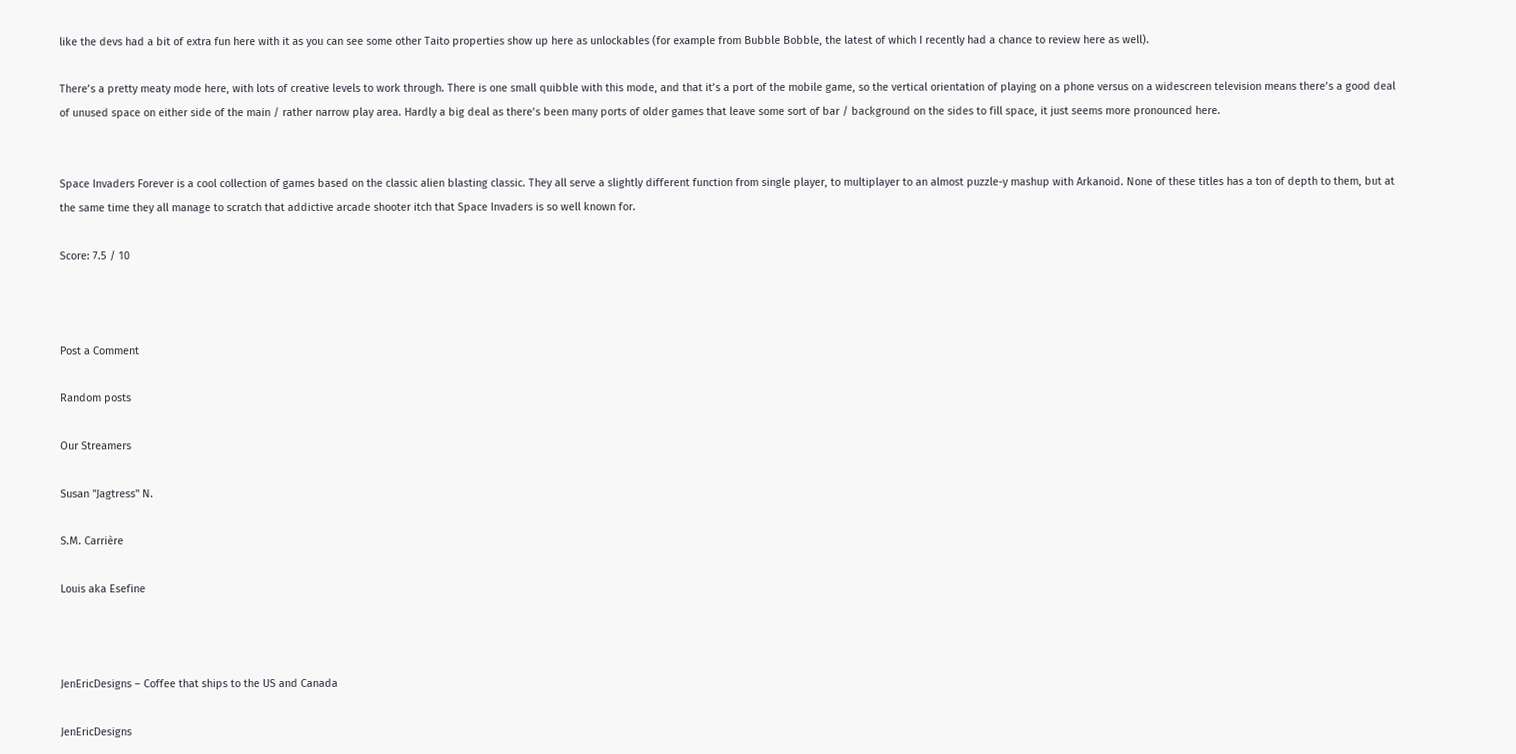like the devs had a bit of extra fun here with it as you can see some other Taito properties show up here as unlockables (for example from Bubble Bobble, the latest of which I recently had a chance to review here as well).

There’s a pretty meaty mode here, with lots of creative levels to work through. There is one small quibble with this mode, and that it’s a port of the mobile game, so the vertical orientation of playing on a phone versus on a widescreen television means there’s a good deal of unused space on either side of the main / rather narrow play area. Hardly a big deal as there’s been many ports of older games that leave some sort of bar / background on the sides to fill space, it just seems more pronounced here.


Space Invaders Forever is a cool collection of games based on the classic alien blasting classic. They all serve a slightly different function from single player, to multiplayer to an almost puzzle-y mashup with Arkanoid. None of these titles has a ton of depth to them, but at the same time they all manage to scratch that addictive arcade shooter itch that Space Invaders is so well known for.

Score: 7.5 / 10



Post a Comment

Random posts

Our Streamers

Susan "Jagtress" N.

S.M. Carrière

Louis aka Esefine



JenEricDesigns – Coffee that ships to the US and Canada

JenEricDesigns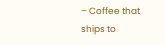– Coffee that ships to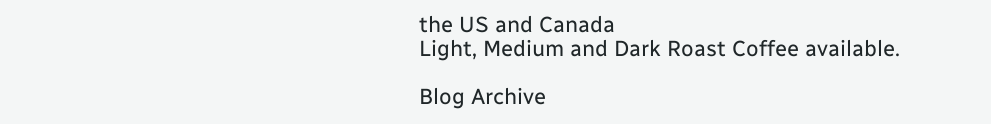the US and Canada
Light, Medium and Dark Roast Coffee available.

Blog Archive